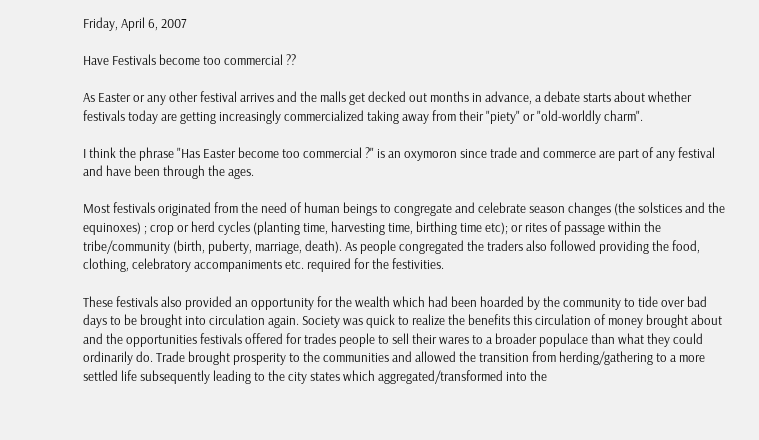Friday, April 6, 2007

Have Festivals become too commercial ??

As Easter or any other festival arrives and the malls get decked out months in advance, a debate starts about whether festivals today are getting increasingly commercialized taking away from their "piety" or "old-worldly charm".

I think the phrase "Has Easter become too commercial ?" is an oxymoron since trade and commerce are part of any festival and have been through the ages.

Most festivals originated from the need of human beings to congregate and celebrate season changes (the solstices and the equinoxes) ; crop or herd cycles (planting time, harvesting time, birthing time etc); or rites of passage within the tribe/community (birth, puberty, marriage, death). As people congregated the traders also followed providing the food, clothing, celebratory accompaniments etc. required for the festivities.

These festivals also provided an opportunity for the wealth which had been hoarded by the community to tide over bad days to be brought into circulation again. Society was quick to realize the benefits this circulation of money brought about and the opportunities festivals offered for trades people to sell their wares to a broader populace than what they could ordinarily do. Trade brought prosperity to the communities and allowed the transition from herding/gathering to a more settled life subsequently leading to the city states which aggregated/transformed into the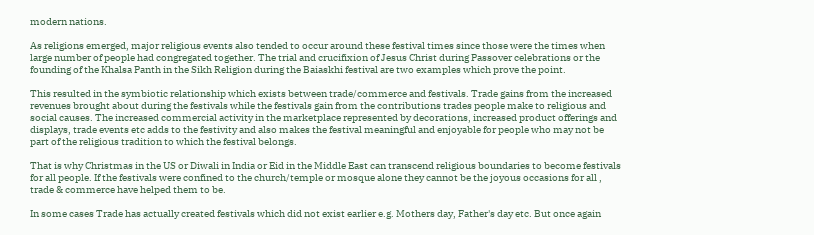modern nations.

As religions emerged, major religious events also tended to occur around these festival times since those were the times when large number of people had congregated together. The trial and crucifixion of Jesus Christ during Passover celebrations or the founding of the Khalsa Panth in the Sikh Religion during the Baiaskhi festival are two examples which prove the point.

This resulted in the symbiotic relationship which exists between trade/commerce and festivals. Trade gains from the increased revenues brought about during the festivals while the festivals gain from the contributions trades people make to religious and social causes. The increased commercial activity in the marketplace represented by decorations, increased product offerings and displays, trade events etc adds to the festivity and also makes the festival meaningful and enjoyable for people who may not be part of the religious tradition to which the festival belongs.

That is why Christmas in the US or Diwali in India or Eid in the Middle East can transcend religious boundaries to become festivals for all people. If the festivals were confined to the church/temple or mosque alone they cannot be the joyous occasions for all , trade & commerce have helped them to be.

In some cases Trade has actually created festivals which did not exist earlier e.g. Mothers day, Father's day etc. But once again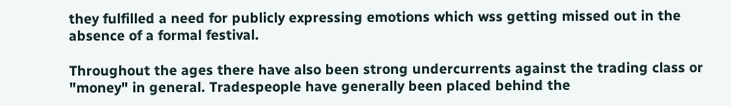they fulfilled a need for publicly expressing emotions which wss getting missed out in the absence of a formal festival.

Throughout the ages there have also been strong undercurrents against the trading class or "money" in general. Tradespeople have generally been placed behind the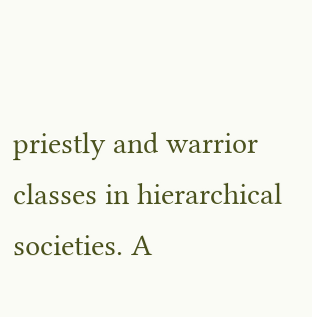priestly and warrior classes in hierarchical societies. A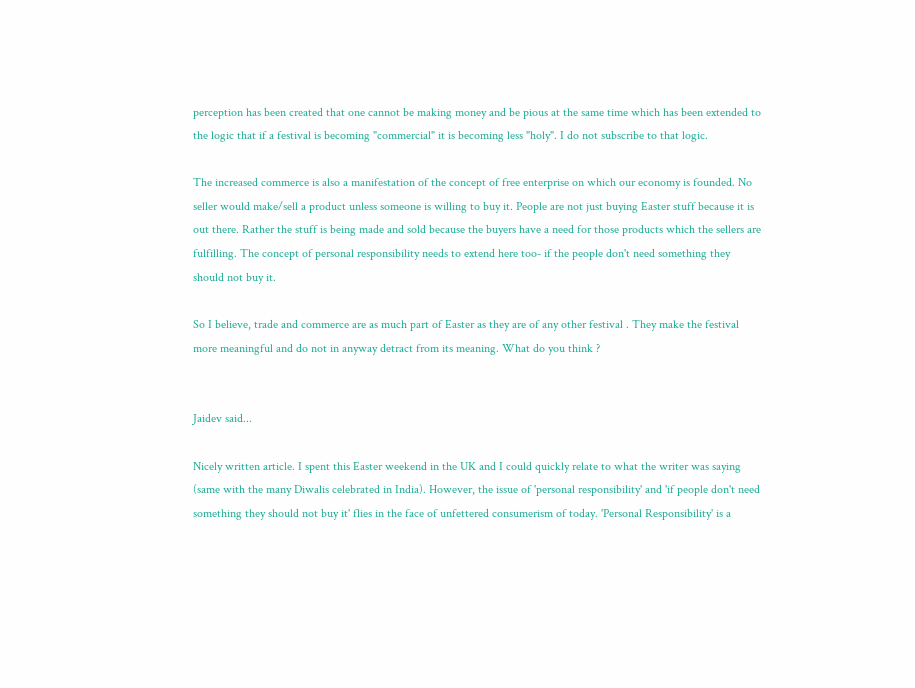perception has been created that one cannot be making money and be pious at the same time which has been extended to the logic that if a festival is becoming "commercial" it is becoming less "holy". I do not subscribe to that logic.

The increased commerce is also a manifestation of the concept of free enterprise on which our economy is founded. No seller would make/sell a product unless someone is willing to buy it. People are not just buying Easter stuff because it is out there. Rather the stuff is being made and sold because the buyers have a need for those products which the sellers are fulfilling. The concept of personal responsibility needs to extend here too- if the people don't need something they should not buy it.

So I believe, trade and commerce are as much part of Easter as they are of any other festival . They make the festival more meaningful and do not in anyway detract from its meaning. What do you think ?


Jaidev said...

Nicely written article. I spent this Easter weekend in the UK and I could quickly relate to what the writer was saying (same with the many Diwalis celebrated in India). However, the issue of 'personal responsibility' and 'if people don't need something they should not buy it' flies in the face of unfettered consumerism of today. 'Personal Responsibility' is a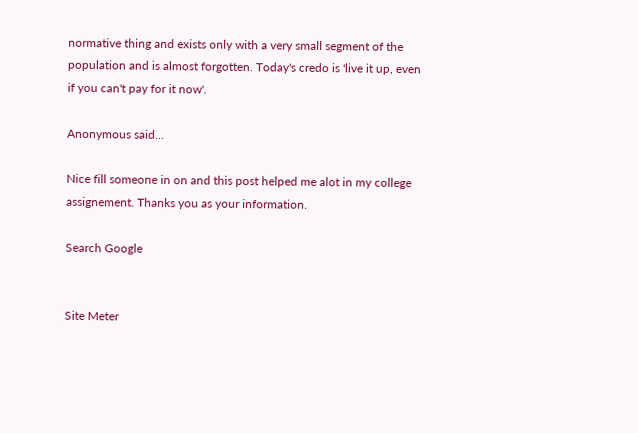normative thing and exists only with a very small segment of the population and is almost forgotten. Today's credo is 'live it up, even if you can't pay for it now'.

Anonymous said...

Nice fill someone in on and this post helped me alot in my college assignement. Thanks you as your information.

Search Google


Site Meter